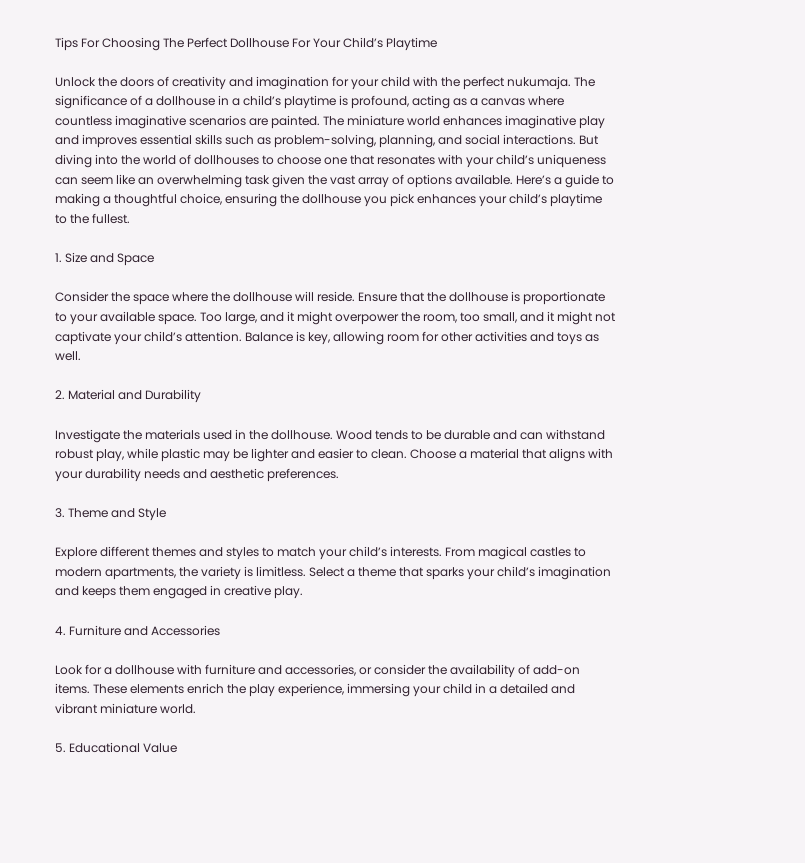Tips For Choosing The Perfect Dollhouse For Your Child’s Playtime

Unlock the doors of creativity and imagination for your child with the perfect nukumaja. The significance of a dollhouse in a child’s playtime is profound, acting as a canvas where countless imaginative scenarios are painted. The miniature world enhances imaginative play and improves essential skills such as problem-solving, planning, and social interactions. But diving into the world of dollhouses to choose one that resonates with your child’s uniqueness can seem like an overwhelming task given the vast array of options available. Here’s a guide to making a thoughtful choice, ensuring the dollhouse you pick enhances your child’s playtime to the fullest.

1. Size and Space

Consider the space where the dollhouse will reside. Ensure that the dollhouse is proportionate to your available space. Too large, and it might overpower the room, too small, and it might not captivate your child’s attention. Balance is key, allowing room for other activities and toys as well.

2. Material and Durability

Investigate the materials used in the dollhouse. Wood tends to be durable and can withstand robust play, while plastic may be lighter and easier to clean. Choose a material that aligns with your durability needs and aesthetic preferences.

3. Theme and Style

Explore different themes and styles to match your child’s interests. From magical castles to modern apartments, the variety is limitless. Select a theme that sparks your child’s imagination and keeps them engaged in creative play.

4. Furniture and Accessories

Look for a dollhouse with furniture and accessories, or consider the availability of add-on items. These elements enrich the play experience, immersing your child in a detailed and vibrant miniature world.

5. Educational Value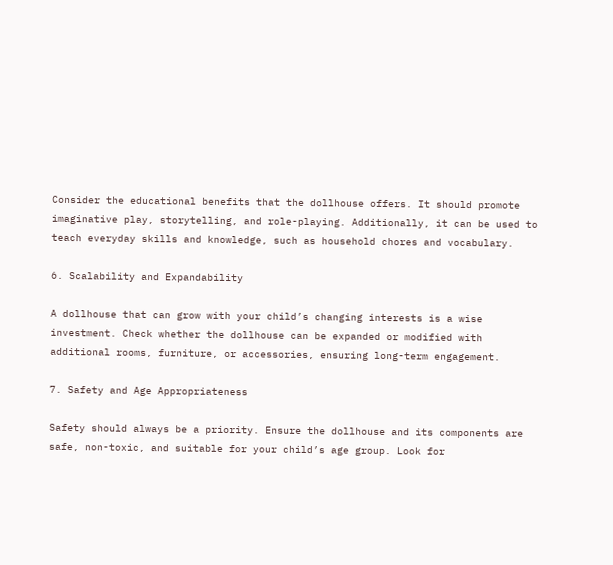Consider the educational benefits that the dollhouse offers. It should promote imaginative play, storytelling, and role-playing. Additionally, it can be used to teach everyday skills and knowledge, such as household chores and vocabulary.

6. Scalability and Expandability

A dollhouse that can grow with your child’s changing interests is a wise investment. Check whether the dollhouse can be expanded or modified with additional rooms, furniture, or accessories, ensuring long-term engagement.

7. Safety and Age Appropriateness

Safety should always be a priority. Ensure the dollhouse and its components are safe, non-toxic, and suitable for your child’s age group. Look for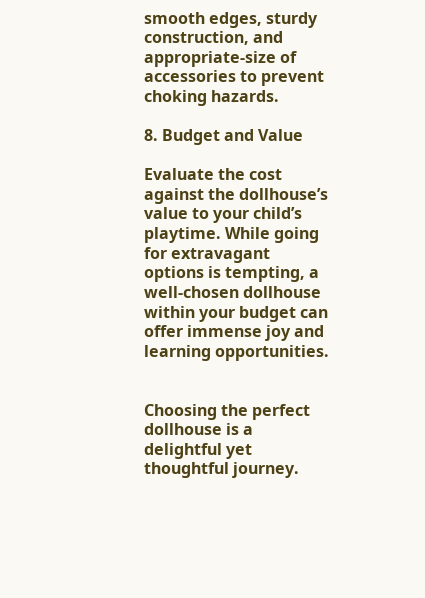smooth edges, sturdy construction, and appropriate-size of accessories to prevent choking hazards.

8. Budget and Value

Evaluate the cost against the dollhouse’s value to your child’s playtime. While going for extravagant options is tempting, a well-chosen dollhouse within your budget can offer immense joy and learning opportunities.


Choosing the perfect dollhouse is a delightful yet thoughtful journey.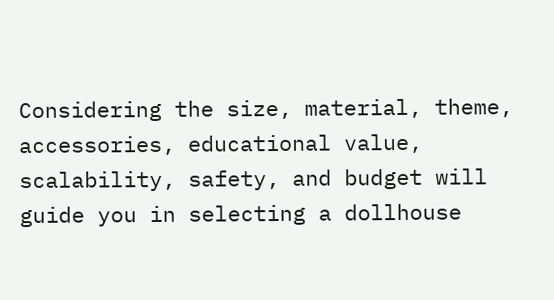Considering the size, material, theme, accessories, educational value, scalability, safety, and budget will guide you in selecting a dollhouse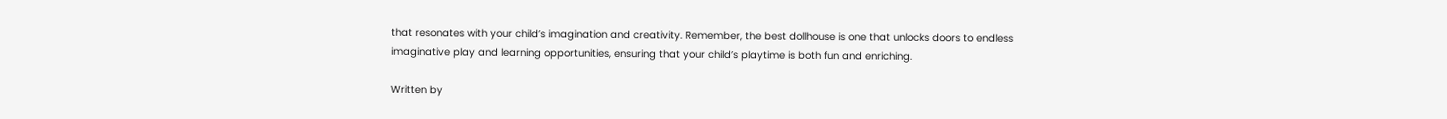that resonates with your child’s imagination and creativity. Remember, the best dollhouse is one that unlocks doors to endless imaginative play and learning opportunities, ensuring that your child’s playtime is both fun and enriching.

Written by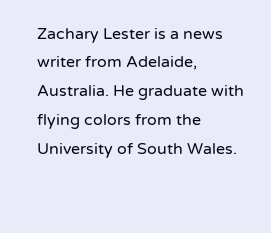Zachary Lester is a news writer from Adelaide, Australia. He graduate with flying colors from the University of South Wales.